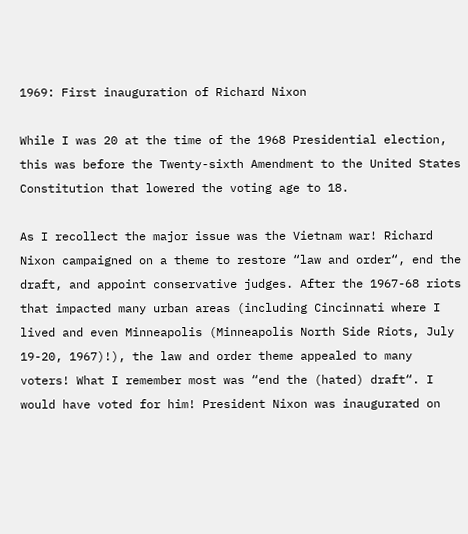1969: First inauguration of Richard Nixon

While I was 20 at the time of the 1968 Presidential election, this was before the Twenty-sixth Amendment to the United States Constitution that lowered the voting age to 18.

As I recollect the major issue was the Vietnam war! Richard Nixon campaigned on a theme to restore “law and order“, end the draft, and appoint conservative judges. After the 1967-68 riots that impacted many urban areas (including Cincinnati where I lived and even Minneapolis (Minneapolis North Side Riots, July 19-20, 1967)!), the law and order theme appealed to many voters! What I remember most was “end the (hated) draft“. I would have voted for him! President Nixon was inaugurated on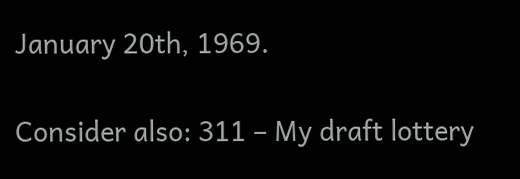January 20th, 1969.

Consider also: 311 – My draft lottery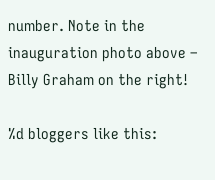number. Note in the inauguration photo above – Billy Graham on the right!

%d bloggers like this: